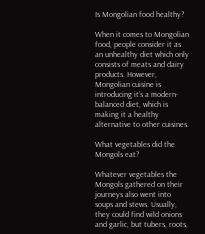Is Mongolian food healthy?

When it comes to Mongolian food, people consider it as an unhealthy diet which only consists of meats and dairy products. However, Mongolian cuisine is introducing it’s a modern-balanced diet, which is making it a healthy alternative to other cuisines.

What vegetables did the Mongols eat?

Whatever vegetables the Mongols gathered on their journeys also went into soups and stews. Usually, they could find wild onions and garlic, but tubers, roots,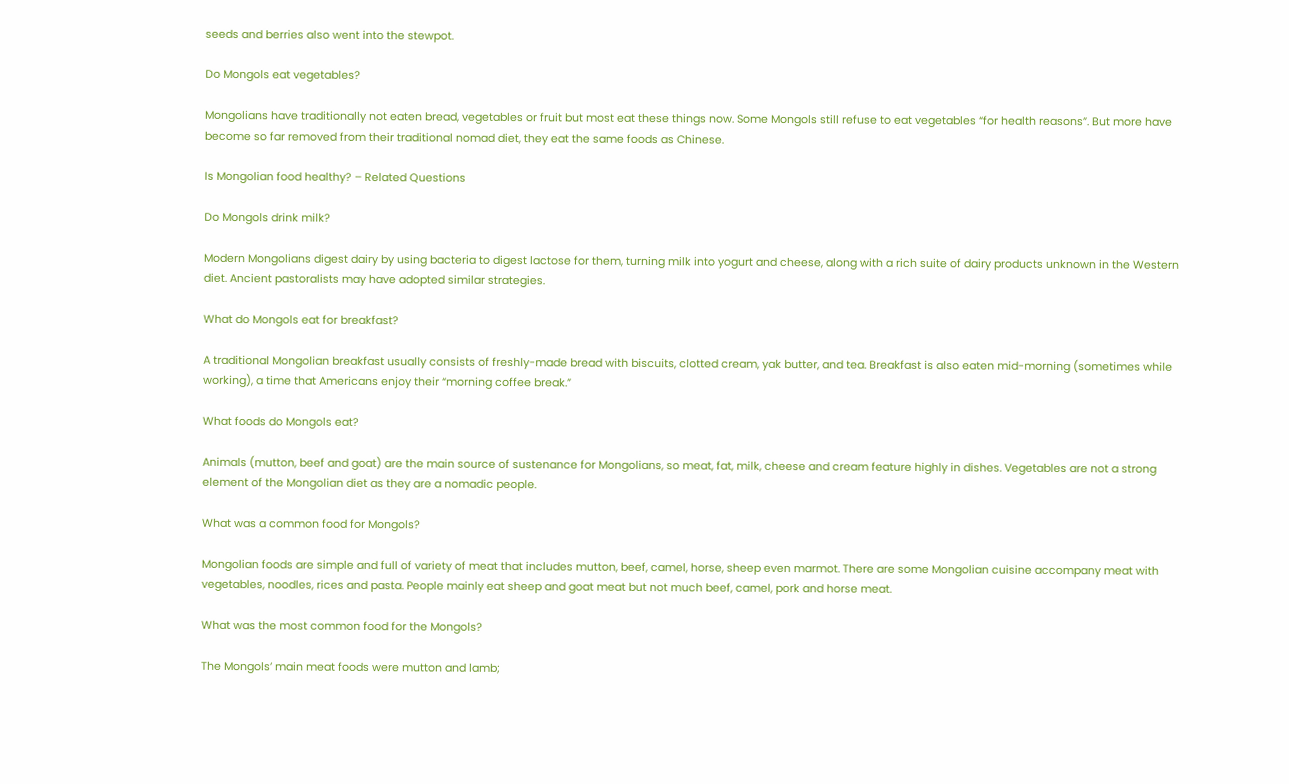seeds and berries also went into the stewpot.

Do Mongols eat vegetables?

Mongolians have traditionally not eaten bread, vegetables or fruit but most eat these things now. Some Mongols still refuse to eat vegetables “for health reasons”. But more have become so far removed from their traditional nomad diet, they eat the same foods as Chinese.

Is Mongolian food healthy? – Related Questions

Do Mongols drink milk?

Modern Mongolians digest dairy by using bacteria to digest lactose for them, turning milk into yogurt and cheese, along with a rich suite of dairy products unknown in the Western diet. Ancient pastoralists may have adopted similar strategies.

What do Mongols eat for breakfast?

A traditional Mongolian breakfast usually consists of freshly-made bread with biscuits, clotted cream, yak butter, and tea. Breakfast is also eaten mid-morning (sometimes while working), a time that Americans enjoy their “morning coffee break.”

What foods do Mongols eat?

Animals (mutton, beef and goat) are the main source of sustenance for Mongolians, so meat, fat, milk, cheese and cream feature highly in dishes. Vegetables are not a strong element of the Mongolian diet as they are a nomadic people.

What was a common food for Mongols?

Mongolian foods are simple and full of variety of meat that includes mutton, beef, camel, horse, sheep even marmot. There are some Mongolian cuisine accompany meat with vegetables, noodles, rices and pasta. People mainly eat sheep and goat meat but not much beef, camel, pork and horse meat.

What was the most common food for the Mongols?

The Mongols’ main meat foods were mutton and lamb;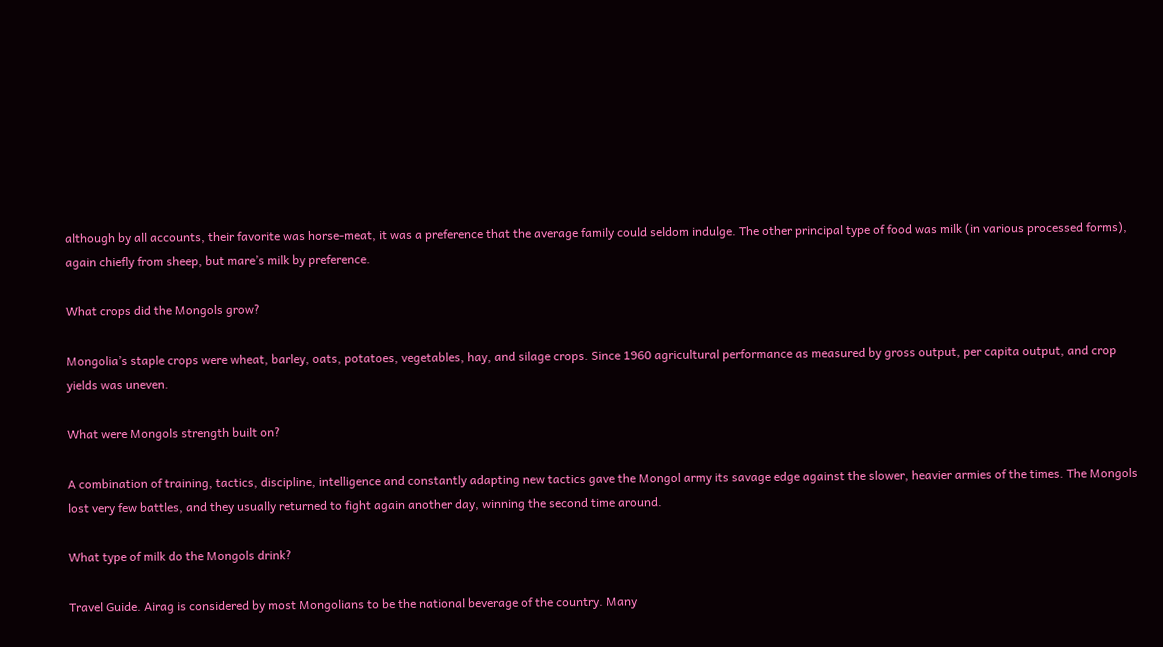although by all accounts, their favorite was horse-meat, it was a preference that the average family could seldom indulge. The other principal type of food was milk (in various processed forms), again chiefly from sheep, but mare’s milk by preference.

What crops did the Mongols grow?

Mongolia’s staple crops were wheat, barley, oats, potatoes, vegetables, hay, and silage crops. Since 1960 agricultural performance as measured by gross output, per capita output, and crop yields was uneven.

What were Mongols strength built on?

A combination of training, tactics, discipline, intelligence and constantly adapting new tactics gave the Mongol army its savage edge against the slower, heavier armies of the times. The Mongols lost very few battles, and they usually returned to fight again another day, winning the second time around.

What type of milk do the Mongols drink?

Travel Guide. Airag is considered by most Mongolians to be the national beverage of the country. Many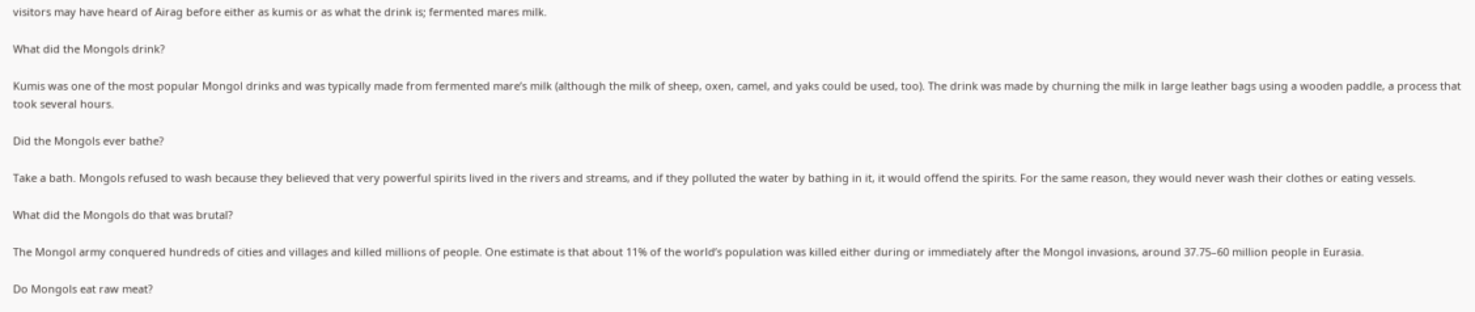visitors may have heard of Airag before either as kumis or as what the drink is; fermented mares milk.

What did the Mongols drink?

Kumis was one of the most popular Mongol drinks and was typically made from fermented mare’s milk (although the milk of sheep, oxen, camel, and yaks could be used, too). The drink was made by churning the milk in large leather bags using a wooden paddle, a process that took several hours.

Did the Mongols ever bathe?

Take a bath. Mongols refused to wash because they believed that very powerful spirits lived in the rivers and streams, and if they polluted the water by bathing in it, it would offend the spirits. For the same reason, they would never wash their clothes or eating vessels.

What did the Mongols do that was brutal?

The Mongol army conquered hundreds of cities and villages and killed millions of people. One estimate is that about 11% of the world’s population was killed either during or immediately after the Mongol invasions, around 37.75–60 million people in Eurasia.

Do Mongols eat raw meat?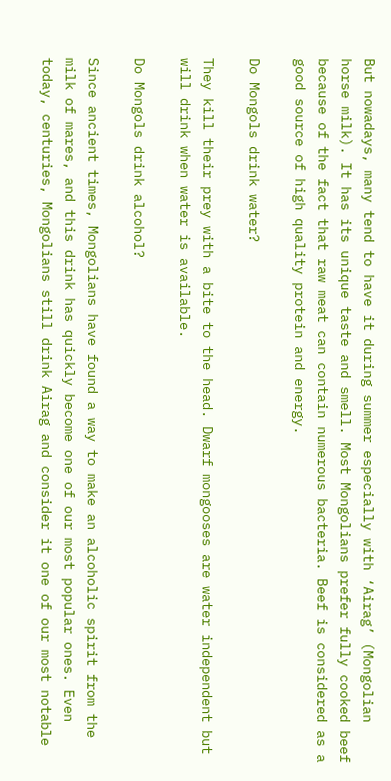But nowadays, many tend to have it during summer especially with ‘Airag’ (Mongolian horse milk). It has its unique taste and smell. Most Mongolians prefer fully cooked beef because of the fact that raw meat can contain numerous bacteria. Beef is considered as a good source of high quality protein and energy.

Do Mongols drink water?

They kill their prey with a bite to the head. Dwarf mongooses are water independent but will drink when water is available.

Do Mongols drink alcohol?

Since ancient times, Mongolians have found a way to make an alcoholic spirit from the milk of mares, and this drink has quickly become one of our most popular ones. Even today, centuries, Mongolians still drink Airag and consider it one of our most notable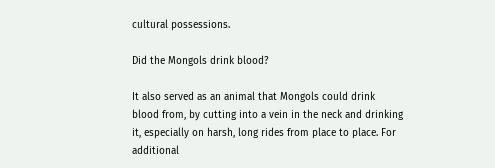cultural possessions.

Did the Mongols drink blood?

It also served as an animal that Mongols could drink blood from, by cutting into a vein in the neck and drinking it, especially on harsh, long rides from place to place. For additional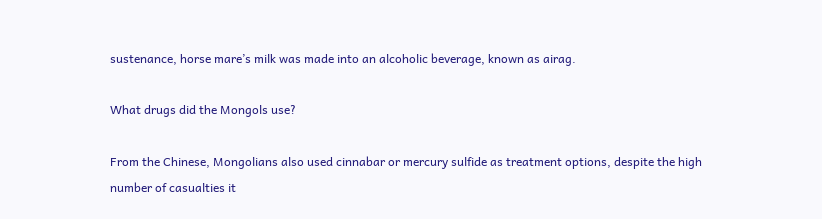sustenance, horse mare’s milk was made into an alcoholic beverage, known as airag.

What drugs did the Mongols use?

From the Chinese, Mongolians also used cinnabar or mercury sulfide as treatment options, despite the high number of casualties it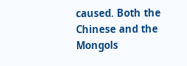caused. Both the Chinese and the Mongols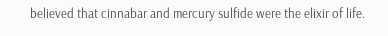believed that cinnabar and mercury sulfide were the elixir of life.